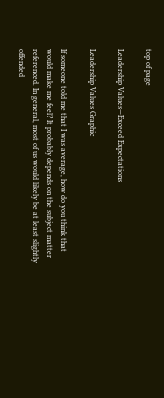top of page

Leadership Values—Exceed Expectations

Leadership Values Graphic

If someone told me that I was average, how do you think that would make me feel? It probably depends on the subject matter referenced. In general, most of us would likely be at least slightly offended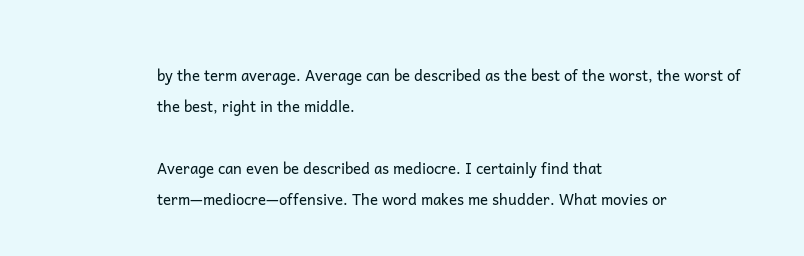by the term average. Average can be described as the best of the worst, the worst of the best, right in the middle.

Average can even be described as mediocre. I certainly find that term—mediocre—offensive. The word makes me shudder. What movies or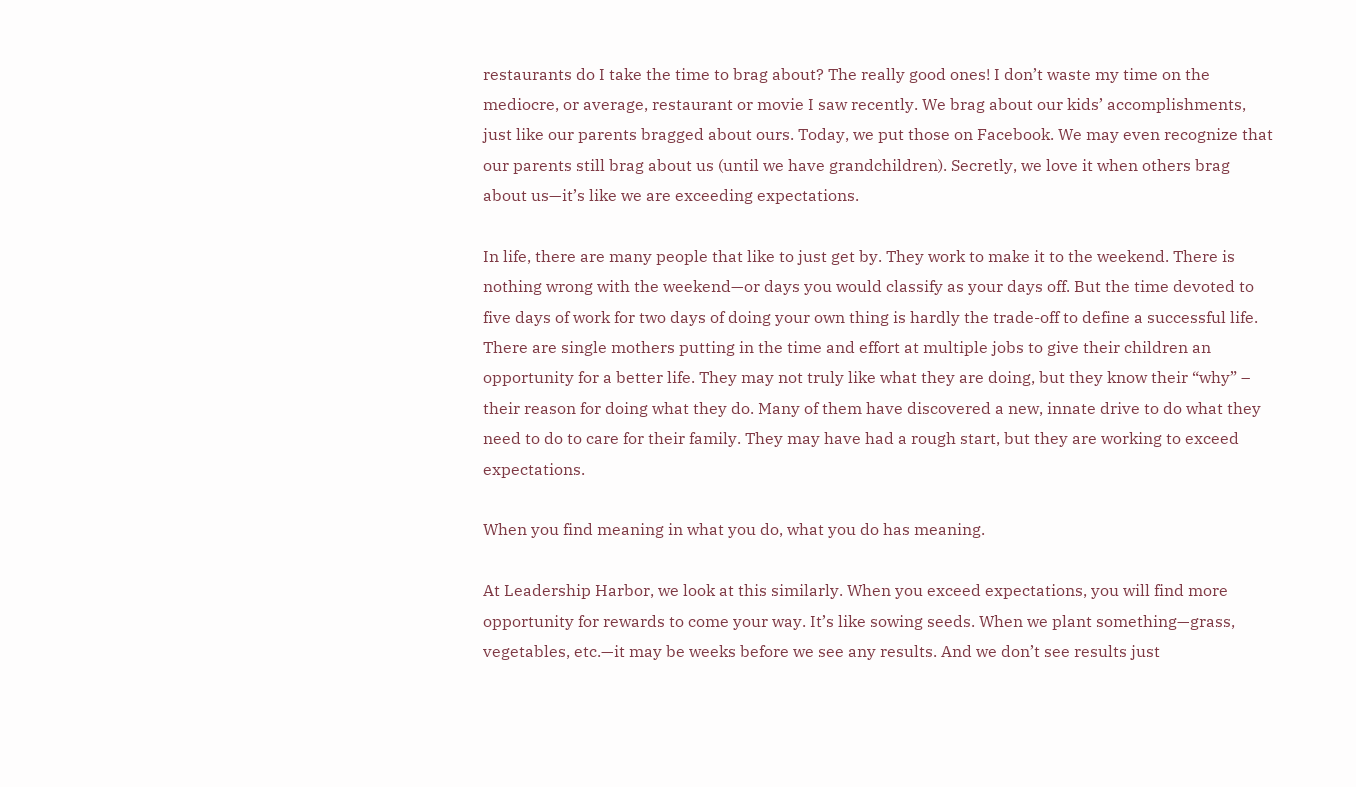restaurants do I take the time to brag about? The really good ones! I don’t waste my time on the mediocre, or average, restaurant or movie I saw recently. We brag about our kids’ accomplishments, just like our parents bragged about ours. Today, we put those on Facebook. We may even recognize that our parents still brag about us (until we have grandchildren). Secretly, we love it when others brag about us—it’s like we are exceeding expectations.

In life, there are many people that like to just get by. They work to make it to the weekend. There is nothing wrong with the weekend—or days you would classify as your days off. But the time devoted to five days of work for two days of doing your own thing is hardly the trade-off to define a successful life. There are single mothers putting in the time and effort at multiple jobs to give their children an opportunity for a better life. They may not truly like what they are doing, but they know their “why” – their reason for doing what they do. Many of them have discovered a new, innate drive to do what they need to do to care for their family. They may have had a rough start, but they are working to exceed expectations.

When you find meaning in what you do, what you do has meaning.

At Leadership Harbor, we look at this similarly. When you exceed expectations, you will find more opportunity for rewards to come your way. It’s like sowing seeds. When we plant something—grass, vegetables, etc.—it may be weeks before we see any results. And we don’t see results just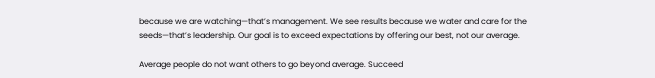because we are watching—that’s management. We see results because we water and care for the seeds—that’s leadership. Our goal is to exceed expectations by offering our best, not our average.

Average people do not want others to go beyond average. Succeed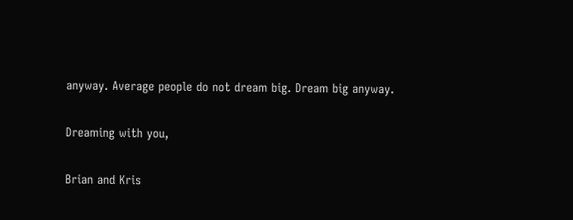anyway. Average people do not dream big. Dream big anyway.

Dreaming with you,

Brian and Kris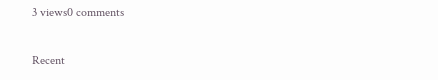3 views0 comments

Recent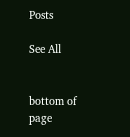Posts

See All


bottom of page